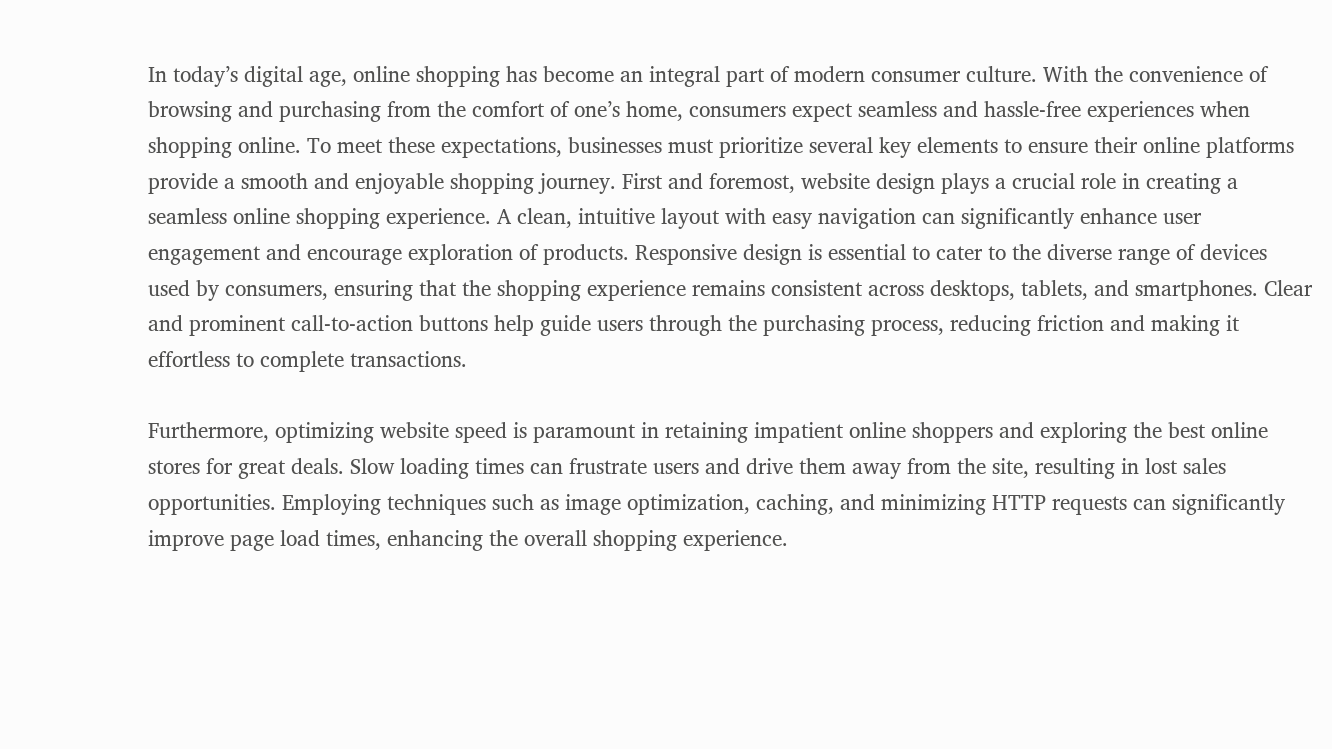In today’s digital age, online shopping has become an integral part of modern consumer culture. With the convenience of browsing and purchasing from the comfort of one’s home, consumers expect seamless and hassle-free experiences when shopping online. To meet these expectations, businesses must prioritize several key elements to ensure their online platforms provide a smooth and enjoyable shopping journey. First and foremost, website design plays a crucial role in creating a seamless online shopping experience. A clean, intuitive layout with easy navigation can significantly enhance user engagement and encourage exploration of products. Responsive design is essential to cater to the diverse range of devices used by consumers, ensuring that the shopping experience remains consistent across desktops, tablets, and smartphones. Clear and prominent call-to-action buttons help guide users through the purchasing process, reducing friction and making it effortless to complete transactions.

Furthermore, optimizing website speed is paramount in retaining impatient online shoppers and exploring the best online stores for great deals. Slow loading times can frustrate users and drive them away from the site, resulting in lost sales opportunities. Employing techniques such as image optimization, caching, and minimizing HTTP requests can significantly improve page load times, enhancing the overall shopping experience.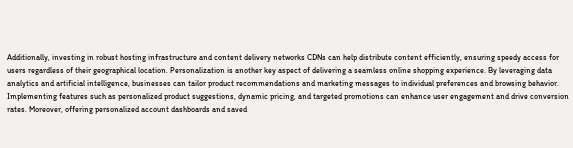Additionally, investing in robust hosting infrastructure and content delivery networks CDNs can help distribute content efficiently, ensuring speedy access for users regardless of their geographical location. Personalization is another key aspect of delivering a seamless online shopping experience. By leveraging data analytics and artificial intelligence, businesses can tailor product recommendations and marketing messages to individual preferences and browsing behavior. Implementing features such as personalized product suggestions, dynamic pricing, and targeted promotions can enhance user engagement and drive conversion rates. Moreover, offering personalized account dashboards and saved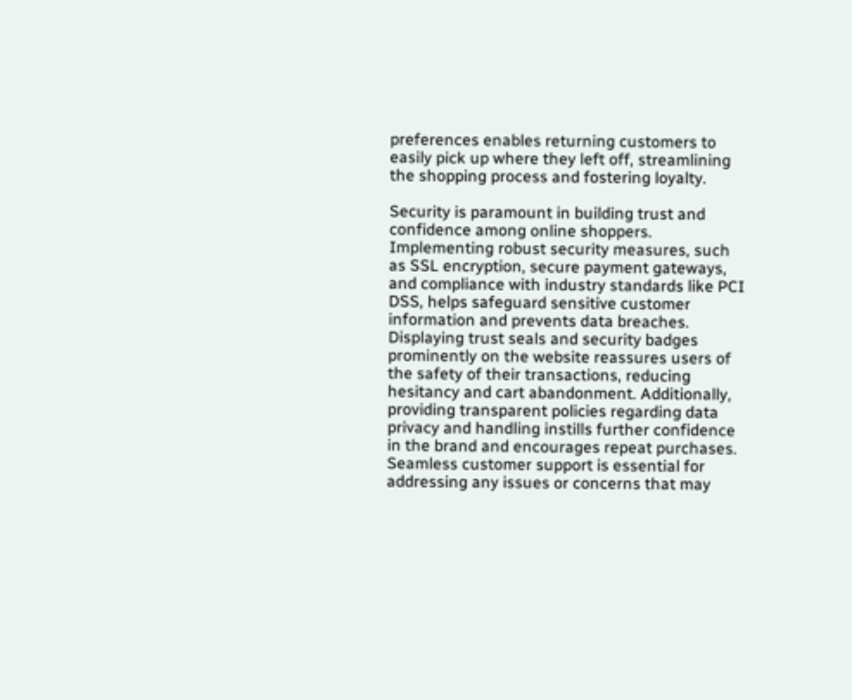preferences enables returning customers to easily pick up where they left off, streamlining the shopping process and fostering loyalty.

Security is paramount in building trust and confidence among online shoppers. Implementing robust security measures, such as SSL encryption, secure payment gateways, and compliance with industry standards like PCI DSS, helps safeguard sensitive customer information and prevents data breaches. Displaying trust seals and security badges prominently on the website reassures users of the safety of their transactions, reducing hesitancy and cart abandonment. Additionally, providing transparent policies regarding data privacy and handling instills further confidence in the brand and encourages repeat purchases. Seamless customer support is essential for addressing any issues or concerns that may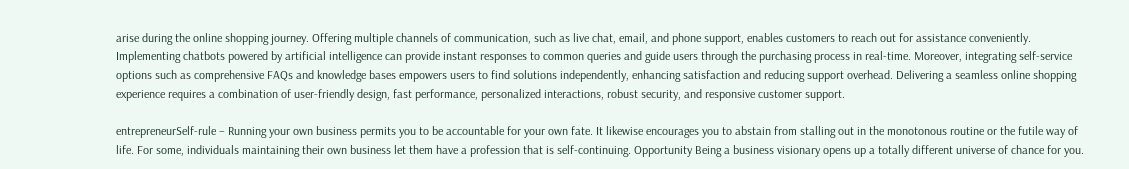arise during the online shopping journey. Offering multiple channels of communication, such as live chat, email, and phone support, enables customers to reach out for assistance conveniently. Implementing chatbots powered by artificial intelligence can provide instant responses to common queries and guide users through the purchasing process in real-time. Moreover, integrating self-service options such as comprehensive FAQs and knowledge bases empowers users to find solutions independently, enhancing satisfaction and reducing support overhead. Delivering a seamless online shopping experience requires a combination of user-friendly design, fast performance, personalized interactions, robust security, and responsive customer support.

entrepreneurSelf-rule – Running your own business permits you to be accountable for your own fate. It likewise encourages you to abstain from stalling out in the monotonous routine or the futile way of life. For some, individuals maintaining their own business let them have a profession that is self-continuing. Opportunity Being a business visionary opens up a totally different universe of chance for you.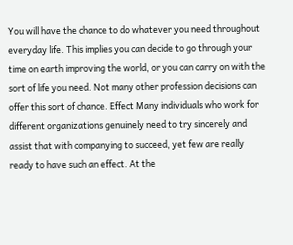You will have the chance to do whatever you need throughout everyday life. This implies you can decide to go through your time on earth improving the world, or you can carry on with the sort of life you need. Not many other profession decisions can offer this sort of chance. Effect Many individuals who work for different organizations genuinely need to try sincerely and assist that with companying to succeed, yet few are really ready to have such an effect. At the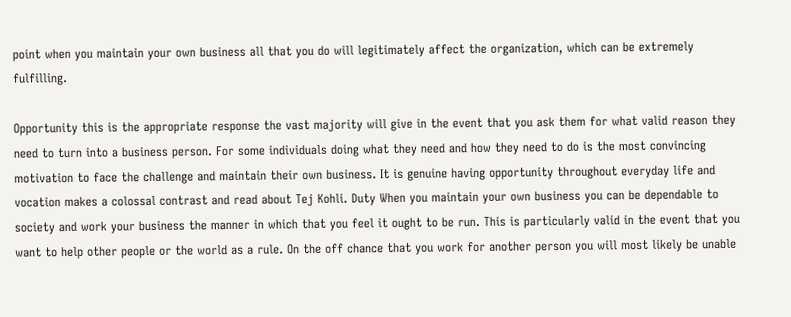point when you maintain your own business all that you do will legitimately affect the organization, which can be extremely fulfilling.

Opportunity this is the appropriate response the vast majority will give in the event that you ask them for what valid reason they need to turn into a business person. For some individuals doing what they need and how they need to do is the most convincing motivation to face the challenge and maintain their own business. It is genuine having opportunity throughout everyday life and vocation makes a colossal contrast and read about Tej Kohli. Duty When you maintain your own business you can be dependable to society and work your business the manner in which that you feel it ought to be run. This is particularly valid in the event that you want to help other people or the world as a rule. On the off chance that you work for another person you will most likely be unable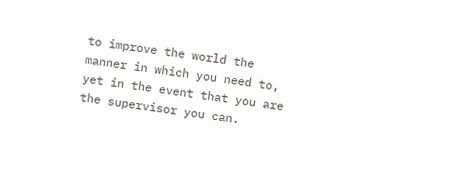to improve the world the manner in which you need to, yet in the event that you are the supervisor you can.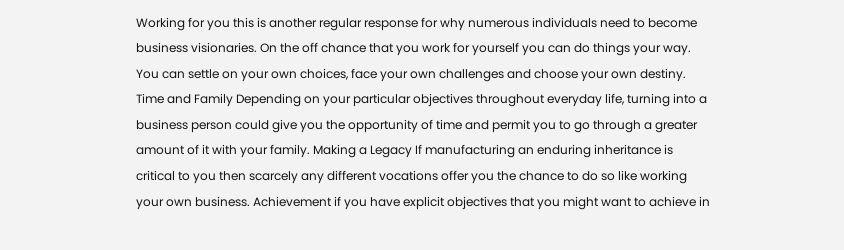Working for you this is another regular response for why numerous individuals need to become business visionaries. On the off chance that you work for yourself you can do things your way. You can settle on your own choices, face your own challenges and choose your own destiny. Time and Family Depending on your particular objectives throughout everyday life, turning into a business person could give you the opportunity of time and permit you to go through a greater amount of it with your family. Making a Legacy If manufacturing an enduring inheritance is critical to you then scarcely any different vocations offer you the chance to do so like working your own business. Achievement if you have explicit objectives that you might want to achieve in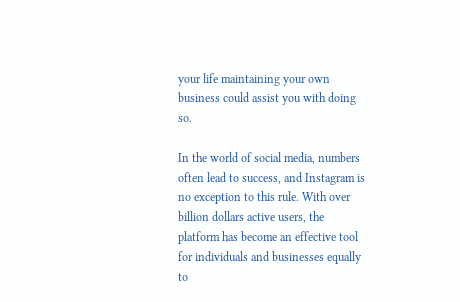your life maintaining your own business could assist you with doing so.

In the world of social media, numbers often lead to success, and Instagram is no exception to this rule. With over billion dollars active users, the platform has become an effective tool for individuals and businesses equally to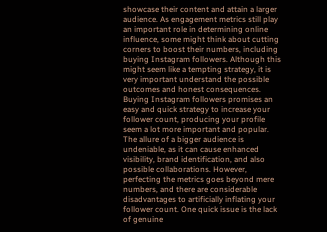showcase their content and attain a larger audience. As engagement metrics still play an important role in determining online influence, some might think about cutting corners to boost their numbers, including buying Instagram followers. Although this might seem like a tempting strategy, it is very important understand the possible outcomes and honest consequences. Buying Instagram followers promises an easy and quick strategy to increase your follower count, producing your profile seem a lot more important and popular. The allure of a bigger audience is undeniable, as it can cause enhanced visibility, brand identification, and also possible collaborations. However, perfecting the metrics goes beyond mere numbers, and there are considerable disadvantages to artificially inflating your follower count. One quick issue is the lack of genuine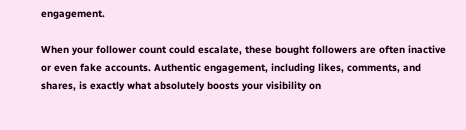engagement.

When your follower count could escalate, these bought followers are often inactive or even fake accounts. Authentic engagement, including likes, comments, and shares, is exactly what absolutely boosts your visibility on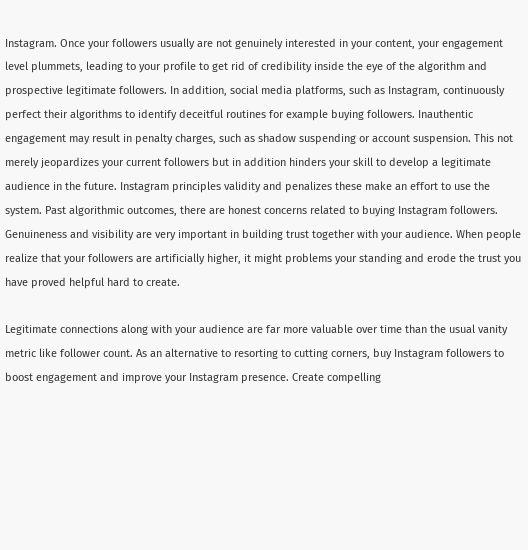Instagram. Once your followers usually are not genuinely interested in your content, your engagement level plummets, leading to your profile to get rid of credibility inside the eye of the algorithm and prospective legitimate followers. In addition, social media platforms, such as Instagram, continuously perfect their algorithms to identify deceitful routines for example buying followers. Inauthentic engagement may result in penalty charges, such as shadow suspending or account suspension. This not merely jeopardizes your current followers but in addition hinders your skill to develop a legitimate audience in the future. Instagram principles validity and penalizes these make an effort to use the system. Past algorithmic outcomes, there are honest concerns related to buying Instagram followers. Genuineness and visibility are very important in building trust together with your audience. When people realize that your followers are artificially higher, it might problems your standing and erode the trust you have proved helpful hard to create.

Legitimate connections along with your audience are far more valuable over time than the usual vanity metric like follower count. As an alternative to resorting to cutting corners, buy Instagram followers to boost engagement and improve your Instagram presence. Create compelling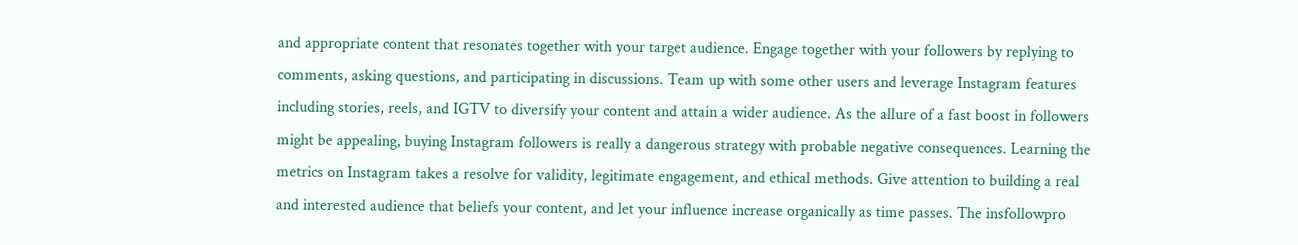and appropriate content that resonates together with your target audience. Engage together with your followers by replying to comments, asking questions, and participating in discussions. Team up with some other users and leverage Instagram features including stories, reels, and IGTV to diversify your content and attain a wider audience. As the allure of a fast boost in followers might be appealing, buying Instagram followers is really a dangerous strategy with probable negative consequences. Learning the metrics on Instagram takes a resolve for validity, legitimate engagement, and ethical methods. Give attention to building a real and interested audience that beliefs your content, and let your influence increase organically as time passes. The insfollowpro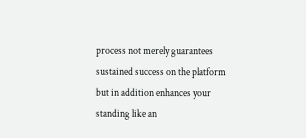process not merely guarantees sustained success on the platform but in addition enhances your standing like an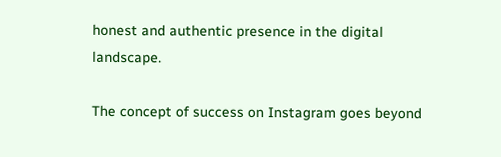honest and authentic presence in the digital landscape.

The concept of success on Instagram goes beyond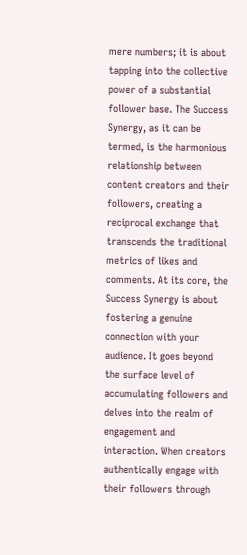mere numbers; it is about tapping into the collective power of a substantial follower base. The Success Synergy, as it can be termed, is the harmonious relationship between content creators and their followers, creating a reciprocal exchange that transcends the traditional metrics of likes and comments. At its core, the Success Synergy is about fostering a genuine connection with your audience. It goes beyond the surface level of accumulating followers and delves into the realm of engagement and interaction. When creators authentically engage with their followers through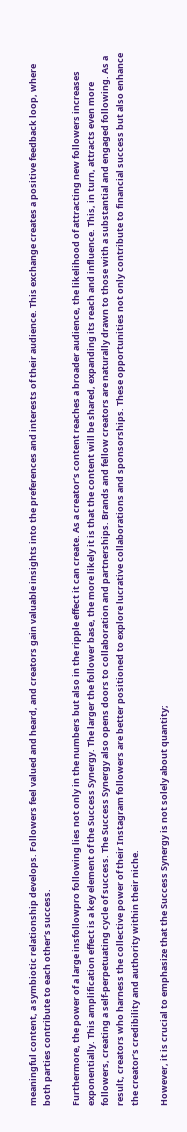meaningful content, a symbiotic relationship develops. Followers feel valued and heard, and creators gain valuable insights into the preferences and interests of their audience. This exchange creates a positive feedback loop, where both parties contribute to each other’s success.

Furthermore, the power of a large insfollowpro following lies not only in the numbers but also in the ripple effect it can create. As a creator’s content reaches a broader audience, the likelihood of attracting new followers increases exponentially. This amplification effect is a key element of the Success Synergy. The larger the follower base, the more likely it is that the content will be shared, expanding its reach and influence. This, in turn, attracts even more followers, creating a self-perpetuating cycle of success. The Success Synergy also opens doors to collaboration and partnerships. Brands and fellow creators are naturally drawn to those with a substantial and engaged following. As a result, creators who harness the collective power of their Instagram followers are better positioned to explore lucrative collaborations and sponsorships. These opportunities not only contribute to financial success but also enhance the creator’s credibility and authority within their niche.

However, it is crucial to emphasize that the Success Synergy is not solely about quantity;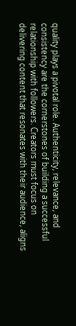quality plays a pivotal role. Authenticity, relevance, and consistency are the cornerstones of building a successful relationship with followers. Creators must focus on delivering content that resonates with their audience, aligns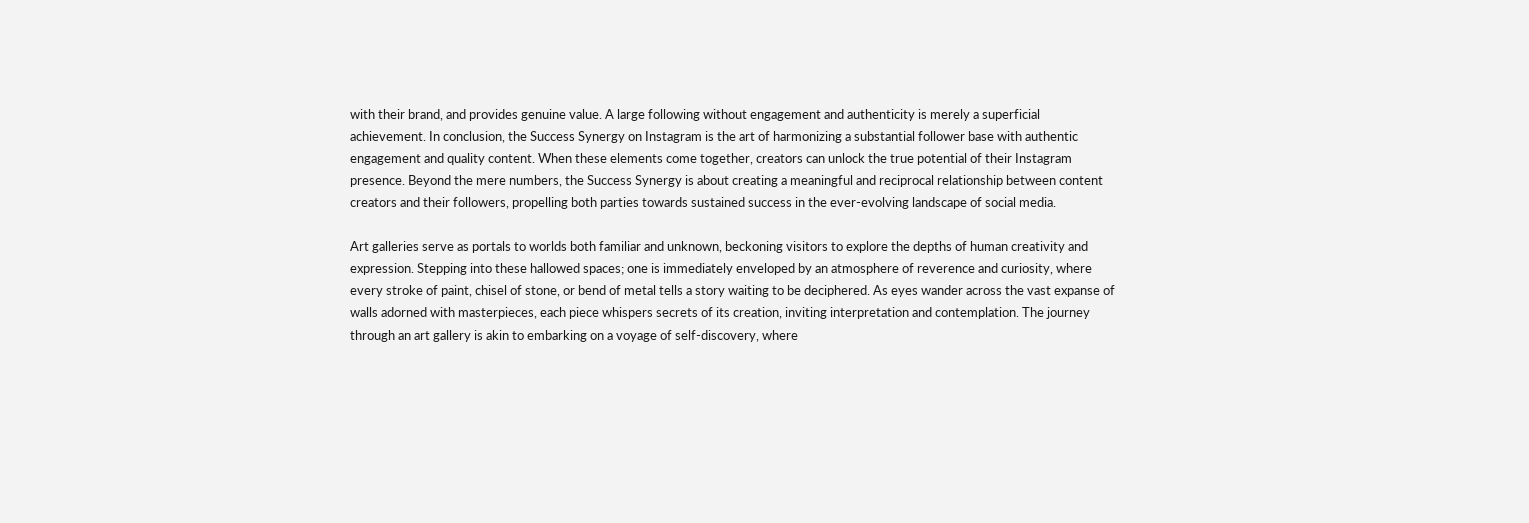with their brand, and provides genuine value. A large following without engagement and authenticity is merely a superficial achievement. In conclusion, the Success Synergy on Instagram is the art of harmonizing a substantial follower base with authentic engagement and quality content. When these elements come together, creators can unlock the true potential of their Instagram presence. Beyond the mere numbers, the Success Synergy is about creating a meaningful and reciprocal relationship between content creators and their followers, propelling both parties towards sustained success in the ever-evolving landscape of social media.

Art galleries serve as portals to worlds both familiar and unknown, beckoning visitors to explore the depths of human creativity and expression. Stepping into these hallowed spaces; one is immediately enveloped by an atmosphere of reverence and curiosity, where every stroke of paint, chisel of stone, or bend of metal tells a story waiting to be deciphered. As eyes wander across the vast expanse of walls adorned with masterpieces, each piece whispers secrets of its creation, inviting interpretation and contemplation. The journey through an art gallery is akin to embarking on a voyage of self-discovery, where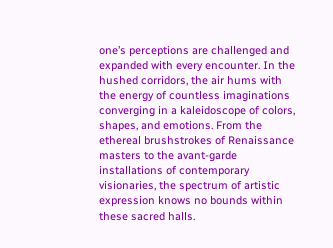one’s perceptions are challenged and expanded with every encounter. In the hushed corridors, the air hums with the energy of countless imaginations converging in a kaleidoscope of colors, shapes, and emotions. From the ethereal brushstrokes of Renaissance masters to the avant-garde installations of contemporary visionaries, the spectrum of artistic expression knows no bounds within these sacred halls.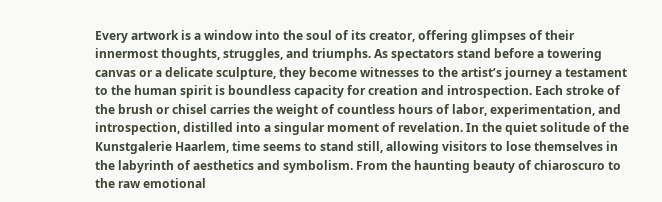Every artwork is a window into the soul of its creator, offering glimpses of their innermost thoughts, struggles, and triumphs. As spectators stand before a towering canvas or a delicate sculpture, they become witnesses to the artist’s journey a testament to the human spirit is boundless capacity for creation and introspection. Each stroke of the brush or chisel carries the weight of countless hours of labor, experimentation, and introspection, distilled into a singular moment of revelation. In the quiet solitude of the Kunstgalerie Haarlem, time seems to stand still, allowing visitors to lose themselves in the labyrinth of aesthetics and symbolism. From the haunting beauty of chiaroscuro to the raw emotional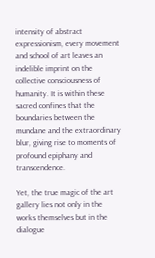intensity of abstract expressionism, every movement and school of art leaves an indelible imprint on the collective consciousness of humanity. It is within these sacred confines that the boundaries between the mundane and the extraordinary blur, giving rise to moments of profound epiphany and transcendence.

Yet, the true magic of the art gallery lies not only in the works themselves but in the dialogue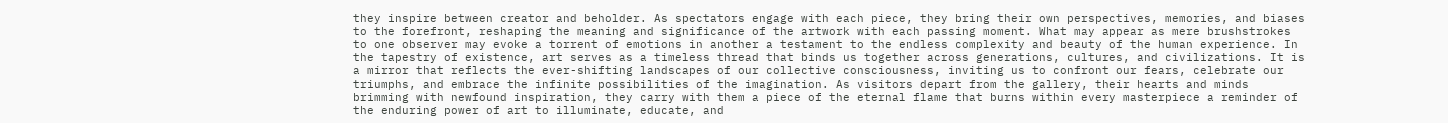they inspire between creator and beholder. As spectators engage with each piece, they bring their own perspectives, memories, and biases to the forefront, reshaping the meaning and significance of the artwork with each passing moment. What may appear as mere brushstrokes to one observer may evoke a torrent of emotions in another a testament to the endless complexity and beauty of the human experience. In the tapestry of existence, art serves as a timeless thread that binds us together across generations, cultures, and civilizations. It is a mirror that reflects the ever-shifting landscapes of our collective consciousness, inviting us to confront our fears, celebrate our triumphs, and embrace the infinite possibilities of the imagination. As visitors depart from the gallery, their hearts and minds brimming with newfound inspiration, they carry with them a piece of the eternal flame that burns within every masterpiece a reminder of the enduring power of art to illuminate, educate, and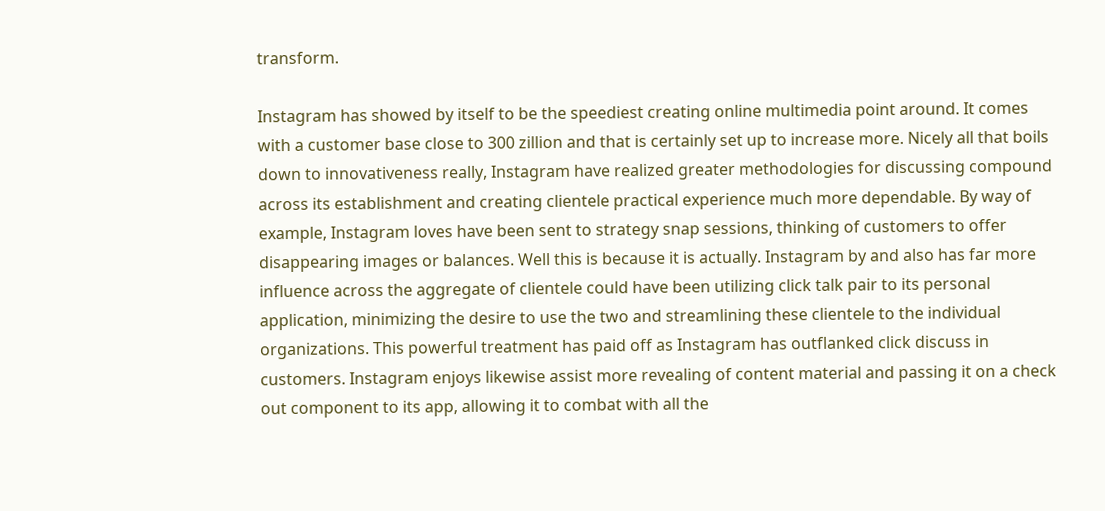transform.

Instagram has showed by itself to be the speediest creating online multimedia point around. It comes with a customer base close to 300 zillion and that is certainly set up to increase more. Nicely all that boils down to innovativeness really, Instagram have realized greater methodologies for discussing compound across its establishment and creating clientele practical experience much more dependable. By way of example, Instagram loves have been sent to strategy snap sessions, thinking of customers to offer disappearing images or balances. Well this is because it is actually. Instagram by and also has far more influence across the aggregate of clientele could have been utilizing click talk pair to its personal application, minimizing the desire to use the two and streamlining these clientele to the individual organizations. This powerful treatment has paid off as Instagram has outflanked click discuss in customers. Instagram enjoys likewise assist more revealing of content material and passing it on a check out component to its app, allowing it to combat with all the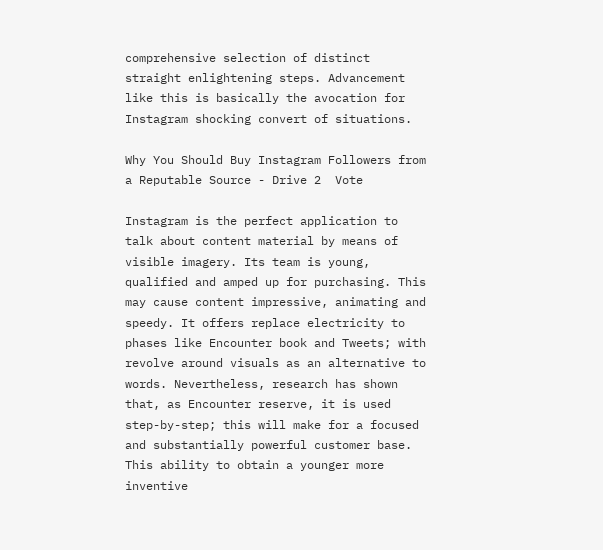comprehensive selection of distinct straight enlightening steps. Advancement like this is basically the avocation for Instagram shocking convert of situations.

Why You Should Buy Instagram Followers from a Reputable Source - Drive 2  Vote

Instagram is the perfect application to talk about content material by means of visible imagery. Its team is young, qualified and amped up for purchasing. This may cause content impressive, animating and speedy. It offers replace electricity to phases like Encounter book and Tweets; with revolve around visuals as an alternative to words. Nevertheless, research has shown that, as Encounter reserve, it is used step-by-step; this will make for a focused and substantially powerful customer base. This ability to obtain a younger more inventive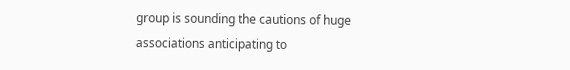group is sounding the cautions of huge associations anticipating to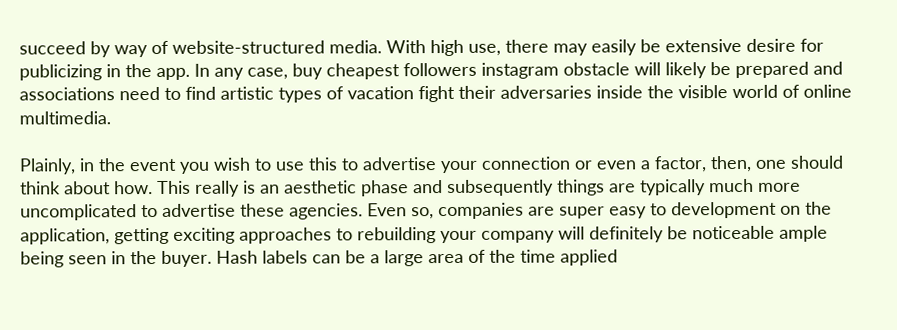succeed by way of website-structured media. With high use, there may easily be extensive desire for publicizing in the app. In any case, buy cheapest followers instagram obstacle will likely be prepared and associations need to find artistic types of vacation fight their adversaries inside the visible world of online multimedia.

Plainly, in the event you wish to use this to advertise your connection or even a factor, then, one should think about how. This really is an aesthetic phase and subsequently things are typically much more uncomplicated to advertise these agencies. Even so, companies are super easy to development on the application, getting exciting approaches to rebuilding your company will definitely be noticeable ample being seen in the buyer. Hash labels can be a large area of the time applied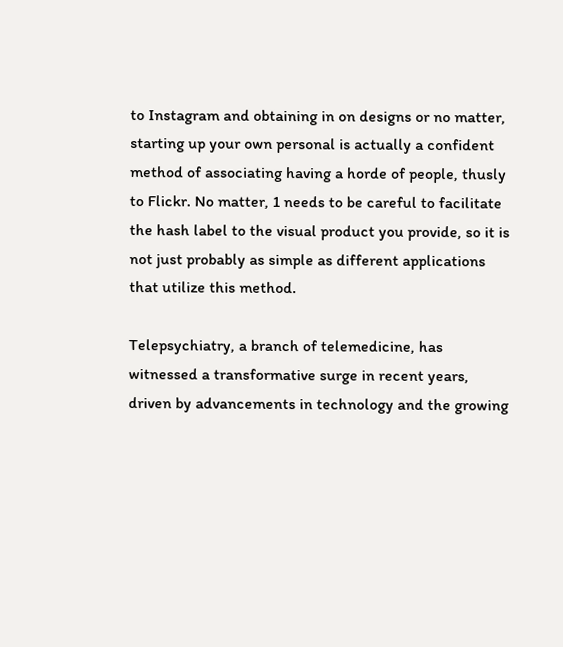to Instagram and obtaining in on designs or no matter, starting up your own personal is actually a confident method of associating having a horde of people, thusly to Flickr. No matter, 1 needs to be careful to facilitate the hash label to the visual product you provide, so it is not just probably as simple as different applications that utilize this method.

Telepsychiatry, a branch of telemedicine, has witnessed a transformative surge in recent years, driven by advancements in technology and the growing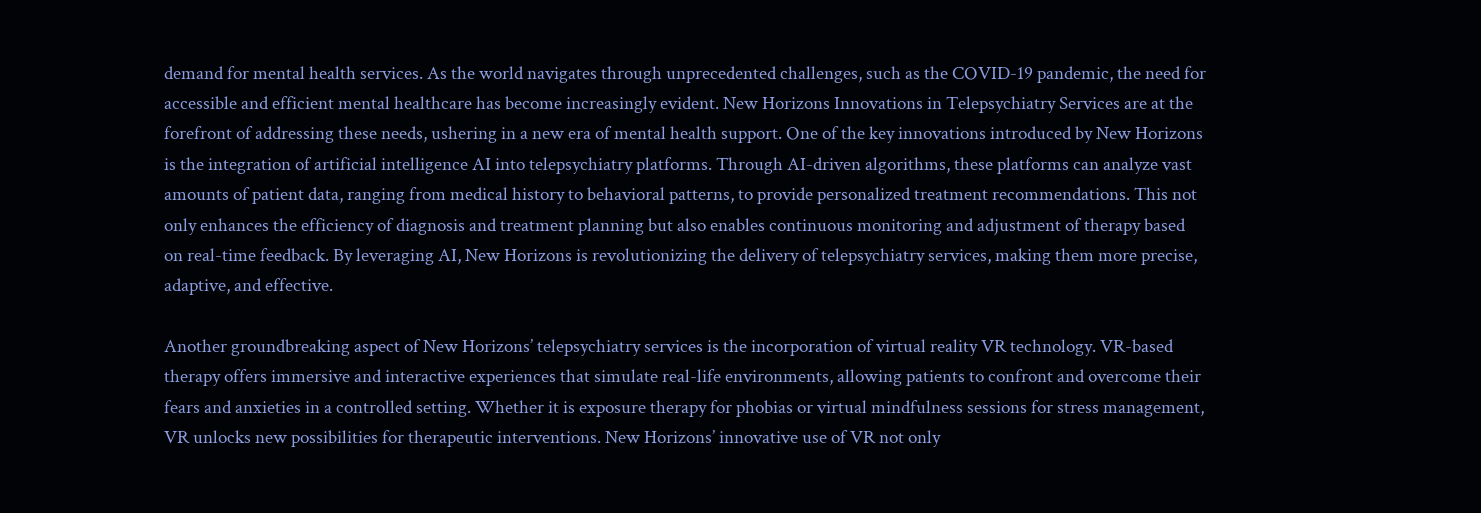demand for mental health services. As the world navigates through unprecedented challenges, such as the COVID-19 pandemic, the need for accessible and efficient mental healthcare has become increasingly evident. New Horizons Innovations in Telepsychiatry Services are at the forefront of addressing these needs, ushering in a new era of mental health support. One of the key innovations introduced by New Horizons is the integration of artificial intelligence AI into telepsychiatry platforms. Through AI-driven algorithms, these platforms can analyze vast amounts of patient data, ranging from medical history to behavioral patterns, to provide personalized treatment recommendations. This not only enhances the efficiency of diagnosis and treatment planning but also enables continuous monitoring and adjustment of therapy based on real-time feedback. By leveraging AI, New Horizons is revolutionizing the delivery of telepsychiatry services, making them more precise, adaptive, and effective.

Another groundbreaking aspect of New Horizons’ telepsychiatry services is the incorporation of virtual reality VR technology. VR-based therapy offers immersive and interactive experiences that simulate real-life environments, allowing patients to confront and overcome their fears and anxieties in a controlled setting. Whether it is exposure therapy for phobias or virtual mindfulness sessions for stress management, VR unlocks new possibilities for therapeutic interventions. New Horizons’ innovative use of VR not only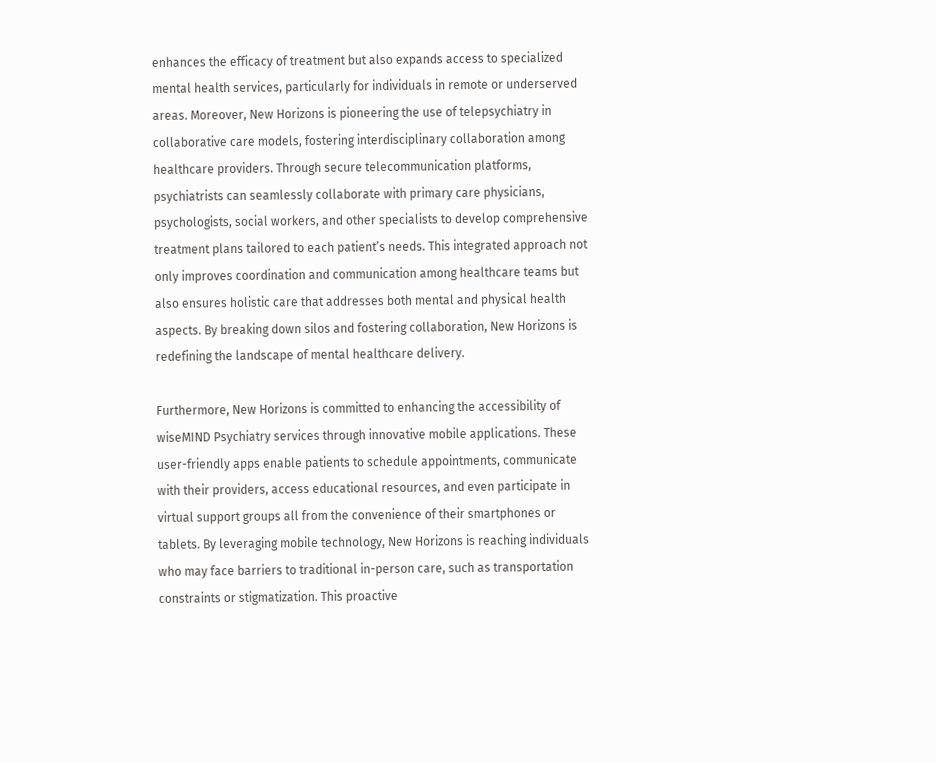enhances the efficacy of treatment but also expands access to specialized mental health services, particularly for individuals in remote or underserved areas. Moreover, New Horizons is pioneering the use of telepsychiatry in collaborative care models, fostering interdisciplinary collaboration among healthcare providers. Through secure telecommunication platforms, psychiatrists can seamlessly collaborate with primary care physicians, psychologists, social workers, and other specialists to develop comprehensive treatment plans tailored to each patient’s needs. This integrated approach not only improves coordination and communication among healthcare teams but also ensures holistic care that addresses both mental and physical health aspects. By breaking down silos and fostering collaboration, New Horizons is redefining the landscape of mental healthcare delivery.

Furthermore, New Horizons is committed to enhancing the accessibility of wiseMIND Psychiatry services through innovative mobile applications. These user-friendly apps enable patients to schedule appointments, communicate with their providers, access educational resources, and even participate in virtual support groups all from the convenience of their smartphones or tablets. By leveraging mobile technology, New Horizons is reaching individuals who may face barriers to traditional in-person care, such as transportation constraints or stigmatization. This proactive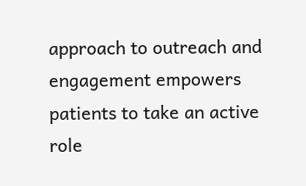approach to outreach and engagement empowers patients to take an active role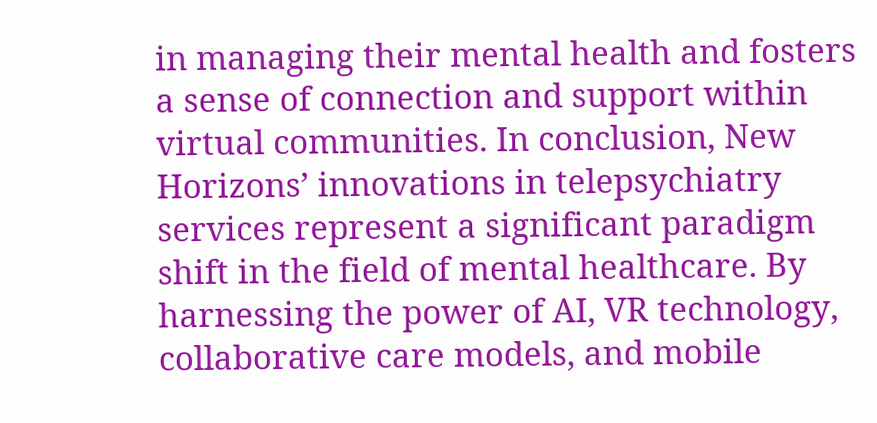in managing their mental health and fosters a sense of connection and support within virtual communities. In conclusion, New Horizons’ innovations in telepsychiatry services represent a significant paradigm shift in the field of mental healthcare. By harnessing the power of AI, VR technology, collaborative care models, and mobile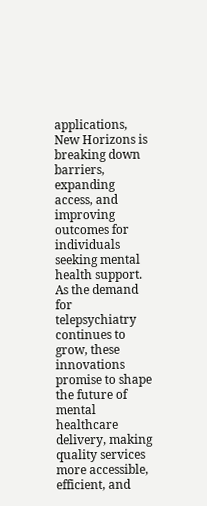applications, New Horizons is breaking down barriers, expanding access, and improving outcomes for individuals seeking mental health support. As the demand for telepsychiatry continues to grow, these innovations promise to shape the future of mental healthcare delivery, making quality services more accessible, efficient, and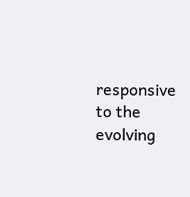responsive to the evolving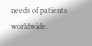needs of patients worldwide.